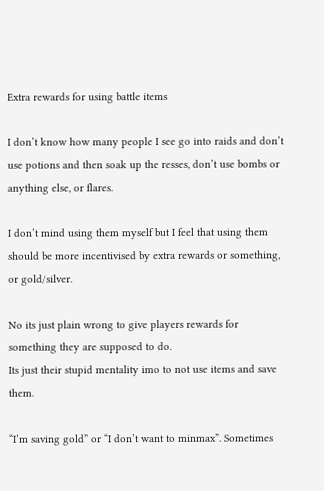Extra rewards for using battle items

I don’t know how many people I see go into raids and don’t use potions and then soak up the resses, don’t use bombs or anything else, or flares.

I don’t mind using them myself but I feel that using them should be more incentivised by extra rewards or something, or gold/silver.

No its just plain wrong to give players rewards for something they are supposed to do.
Its just their stupid mentality imo to not use items and save them.

“I’m saving gold” or “I don’t want to minmax”. Sometimes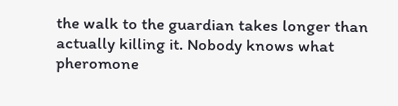the walk to the guardian takes longer than actually killing it. Nobody knows what pheromone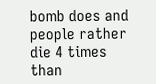bomb does and people rather die 4 times than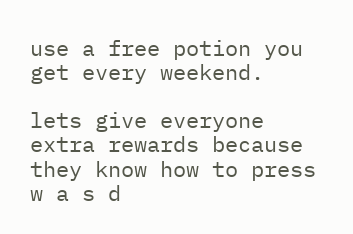use a free potion you get every weekend.

lets give everyone extra rewards because they know how to press w a s d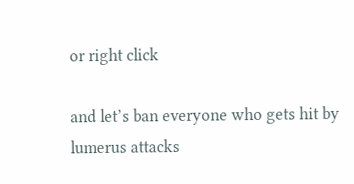or right click

and let’s ban everyone who gets hit by lumerus attacks